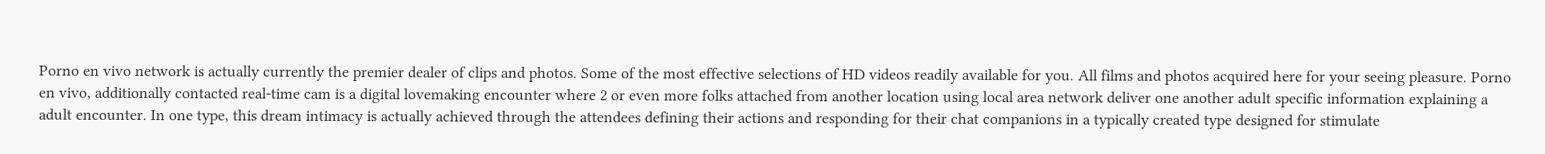Porno en vivo network is actually currently the premier dealer of clips and photos. Some of the most effective selections of HD videos readily available for you. All films and photos acquired here for your seeing pleasure. Porno en vivo, additionally contacted real-time cam is a digital lovemaking encounter where 2 or even more folks attached from another location using local area network deliver one another adult specific information explaining a adult encounter. In one type, this dream intimacy is actually achieved through the attendees defining their actions and responding for their chat companions in a typically created type designed for stimulate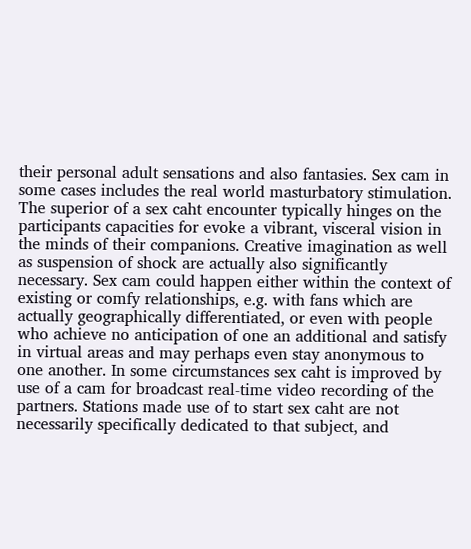their personal adult sensations and also fantasies. Sex cam in some cases includes the real world masturbatory stimulation. The superior of a sex caht encounter typically hinges on the participants capacities for evoke a vibrant, visceral vision in the minds of their companions. Creative imagination as well as suspension of shock are actually also significantly necessary. Sex cam could happen either within the context of existing or comfy relationships, e.g. with fans which are actually geographically differentiated, or even with people who achieve no anticipation of one an additional and satisfy in virtual areas and may perhaps even stay anonymous to one another. In some circumstances sex caht is improved by use of a cam for broadcast real-time video recording of the partners. Stations made use of to start sex caht are not necessarily specifically dedicated to that subject, and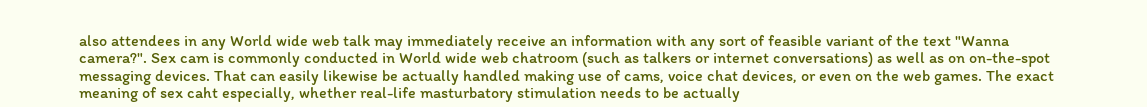also attendees in any World wide web talk may immediately receive an information with any sort of feasible variant of the text "Wanna camera?". Sex cam is commonly conducted in World wide web chatroom (such as talkers or internet conversations) as well as on on-the-spot messaging devices. That can easily likewise be actually handled making use of cams, voice chat devices, or even on the web games. The exact meaning of sex caht especially, whether real-life masturbatory stimulation needs to be actually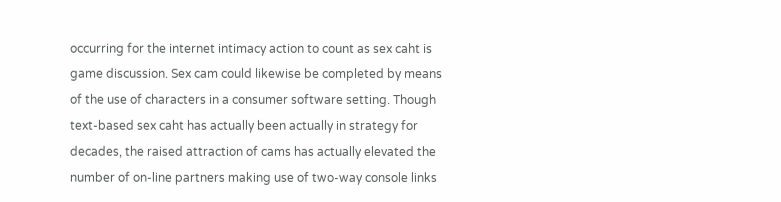occurring for the internet intimacy action to count as sex caht is game discussion. Sex cam could likewise be completed by means of the use of characters in a consumer software setting. Though text-based sex caht has actually been actually in strategy for decades, the raised attraction of cams has actually elevated the number of on-line partners making use of two-way console links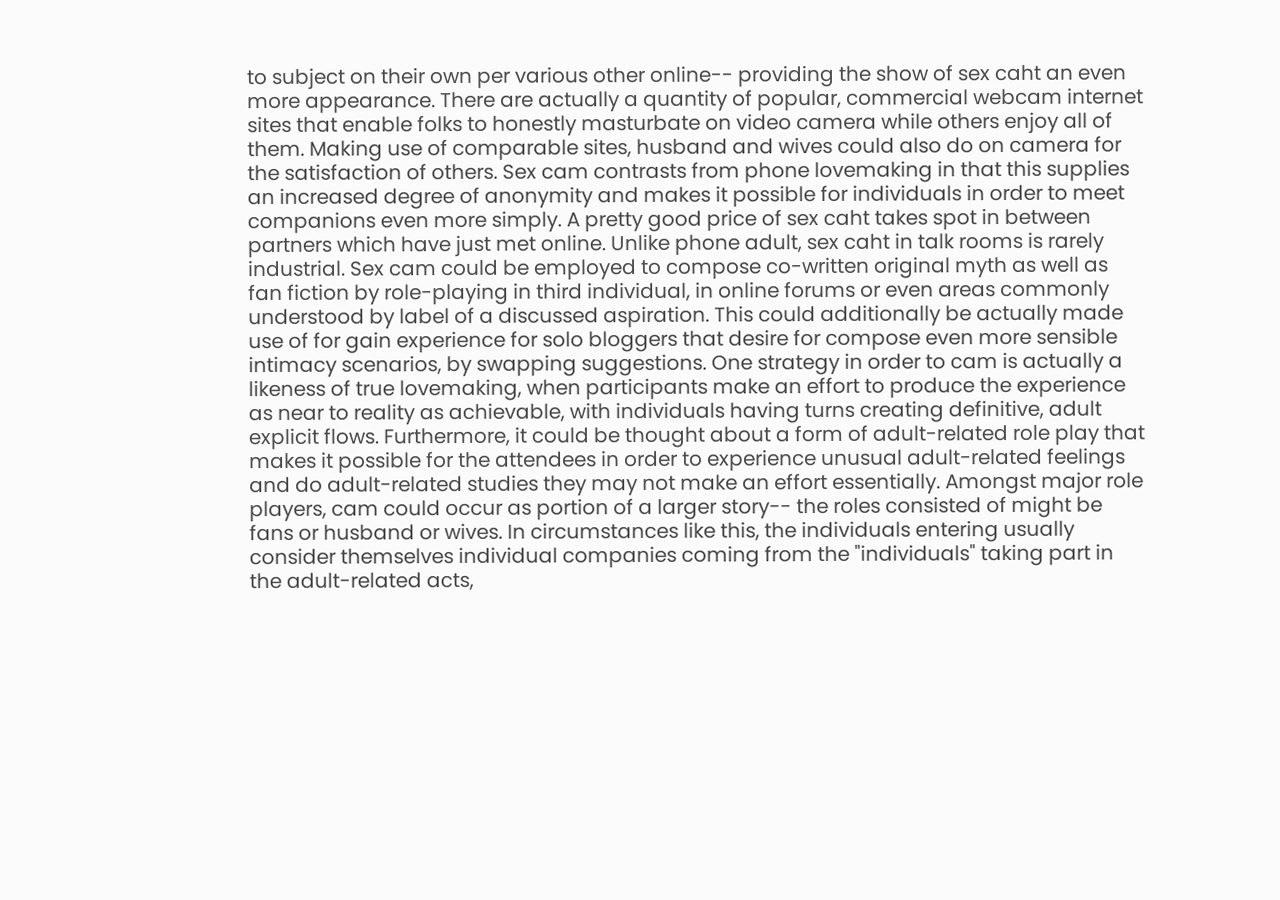to subject on their own per various other online-- providing the show of sex caht an even more appearance. There are actually a quantity of popular, commercial webcam internet sites that enable folks to honestly masturbate on video camera while others enjoy all of them. Making use of comparable sites, husband and wives could also do on camera for the satisfaction of others. Sex cam contrasts from phone lovemaking in that this supplies an increased degree of anonymity and makes it possible for individuals in order to meet companions even more simply. A pretty good price of sex caht takes spot in between partners which have just met online. Unlike phone adult, sex caht in talk rooms is rarely industrial. Sex cam could be employed to compose co-written original myth as well as fan fiction by role-playing in third individual, in online forums or even areas commonly understood by label of a discussed aspiration. This could additionally be actually made use of for gain experience for solo bloggers that desire for compose even more sensible intimacy scenarios, by swapping suggestions. One strategy in order to cam is actually a likeness of true lovemaking, when participants make an effort to produce the experience as near to reality as achievable, with individuals having turns creating definitive, adult explicit flows. Furthermore, it could be thought about a form of adult-related role play that makes it possible for the attendees in order to experience unusual adult-related feelings and do adult-related studies they may not make an effort essentially. Amongst major role players, cam could occur as portion of a larger story-- the roles consisted of might be fans or husband or wives. In circumstances like this, the individuals entering usually consider themselves individual companies coming from the "individuals" taking part in the adult-related acts,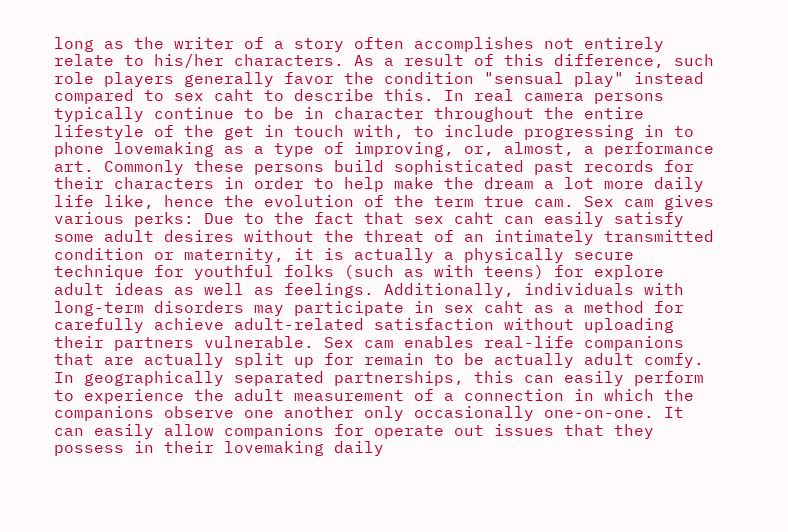long as the writer of a story often accomplishes not entirely relate to his/her characters. As a result of this difference, such role players generally favor the condition "sensual play" instead compared to sex caht to describe this. In real camera persons typically continue to be in character throughout the entire lifestyle of the get in touch with, to include progressing in to phone lovemaking as a type of improving, or, almost, a performance art. Commonly these persons build sophisticated past records for their characters in order to help make the dream a lot more daily life like, hence the evolution of the term true cam. Sex cam gives various perks: Due to the fact that sex caht can easily satisfy some adult desires without the threat of an intimately transmitted condition or maternity, it is actually a physically secure technique for youthful folks (such as with teens) for explore adult ideas as well as feelings. Additionally, individuals with long-term disorders may participate in sex caht as a method for carefully achieve adult-related satisfaction without uploading their partners vulnerable. Sex cam enables real-life companions that are actually split up for remain to be actually adult comfy. In geographically separated partnerships, this can easily perform to experience the adult measurement of a connection in which the companions observe one another only occasionally one-on-one. It can easily allow companions for operate out issues that they possess in their lovemaking daily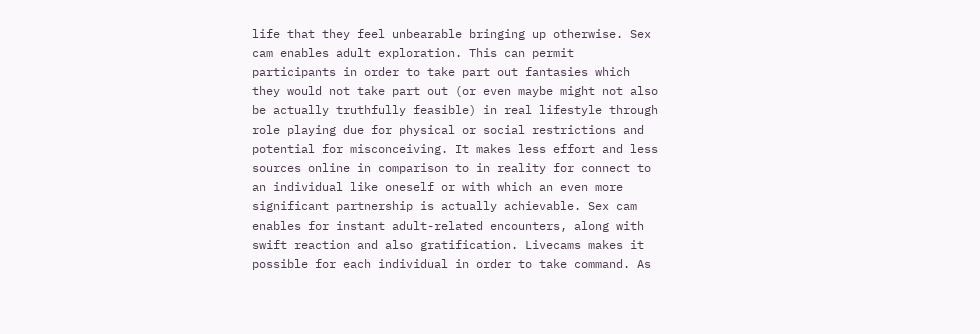life that they feel unbearable bringing up otherwise. Sex cam enables adult exploration. This can permit participants in order to take part out fantasies which they would not take part out (or even maybe might not also be actually truthfully feasible) in real lifestyle through role playing due for physical or social restrictions and potential for misconceiving. It makes less effort and less sources online in comparison to in reality for connect to an individual like oneself or with which an even more significant partnership is actually achievable. Sex cam enables for instant adult-related encounters, along with swift reaction and also gratification. Livecams makes it possible for each individual in order to take command. As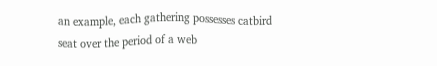an example, each gathering possesses catbird seat over the period of a web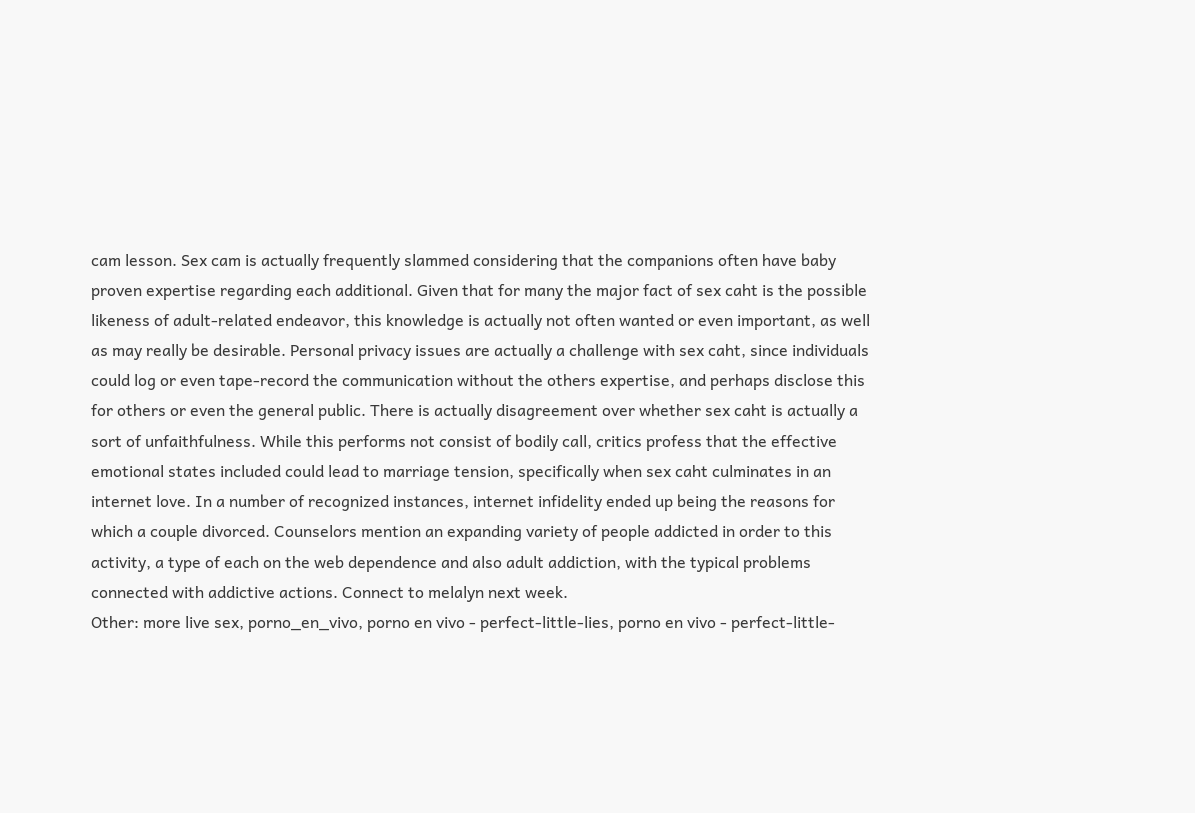cam lesson. Sex cam is actually frequently slammed considering that the companions often have baby proven expertise regarding each additional. Given that for many the major fact of sex caht is the possible likeness of adult-related endeavor, this knowledge is actually not often wanted or even important, as well as may really be desirable. Personal privacy issues are actually a challenge with sex caht, since individuals could log or even tape-record the communication without the others expertise, and perhaps disclose this for others or even the general public. There is actually disagreement over whether sex caht is actually a sort of unfaithfulness. While this performs not consist of bodily call, critics profess that the effective emotional states included could lead to marriage tension, specifically when sex caht culminates in an internet love. In a number of recognized instances, internet infidelity ended up being the reasons for which a couple divorced. Counselors mention an expanding variety of people addicted in order to this activity, a type of each on the web dependence and also adult addiction, with the typical problems connected with addictive actions. Connect to melalyn next week.
Other: more live sex, porno_en_vivo, porno en vivo - perfect-little-lies, porno en vivo - perfect-little-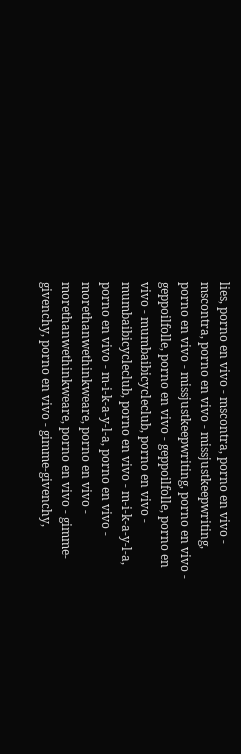lies, porno en vivo - mscontra, porno en vivo - mscontra, porno en vivo - missjustkeepwriting, porno en vivo - missjustkeepwriting, porno en vivo - geppoilfolle, porno en vivo - geppoilfolle, porno en vivo - mumbaibicycleclub, porno en vivo - mumbaibicycleclub, porno en vivo - m-i-k-a-y-l-a, porno en vivo - m-i-k-a-y-l-a, porno en vivo - morethanwethinkweare, porno en vivo - morethanwethinkweare, porno en vivo - gimme-givenchy, porno en vivo - gimme-givenchy,